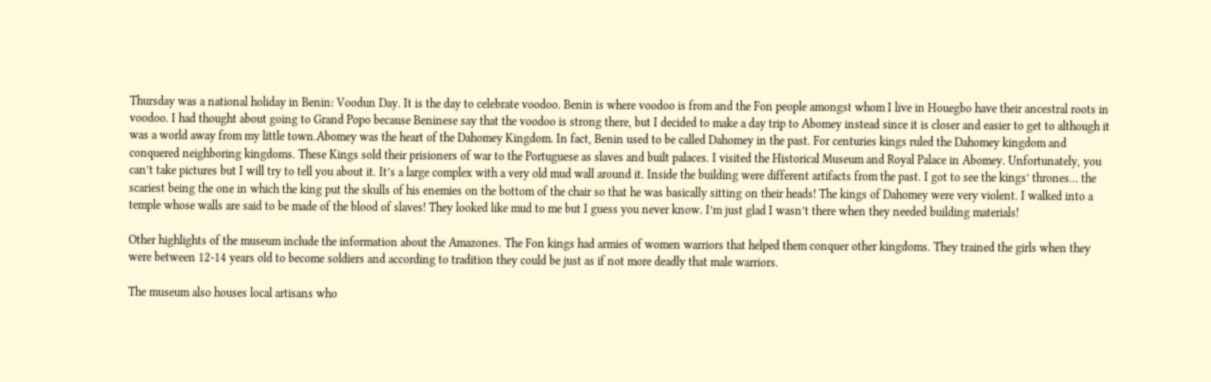Thursday was a national holiday in Benin: Voodun Day. It is the day to celebrate voodoo. Benin is where voodoo is from and the Fon people amongst whom I live in Houegbo have their ancestral roots in voodoo. I had thought about going to Grand Popo because Beninese say that the voodoo is strong there, but I decided to make a day trip to Abomey instead since it is closer and easier to get to although it was a world away from my little town.Abomey was the heart of the Dahomey Kingdom. In fact, Benin used to be called Dahomey in the past. For centuries kings ruled the Dahomey kingdom and conquered neighboring kingdoms. These Kings sold their prisioners of war to the Portuguese as slaves and built palaces. I visited the Historical Museum and Royal Palace in Abomey. Unfortunately, you can’t take pictures but I will try to tell you about it. It’s a large complex with a very old mud wall around it. Inside the building were different artifacts from the past. I got to see the kings’ thrones… the scariest being the one in which the king put the skulls of his enemies on the bottom of the chair so that he was basically sitting on their heads! The kings of Dahomey were very violent. I walked into a temple whose walls are said to be made of the blood of slaves! They looked like mud to me but I guess you never know. I’m just glad I wasn’t there when they needed building materials!

Other highlights of the museum include the information about the Amazones. The Fon kings had armies of women warriors that helped them conquer other kingdoms. They trained the girls when they were between 12-14 years old to become soldiers and according to tradition they could be just as if not more deadly that male warriors.

The museum also houses local artisans who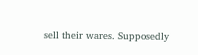sell their wares. Supposedly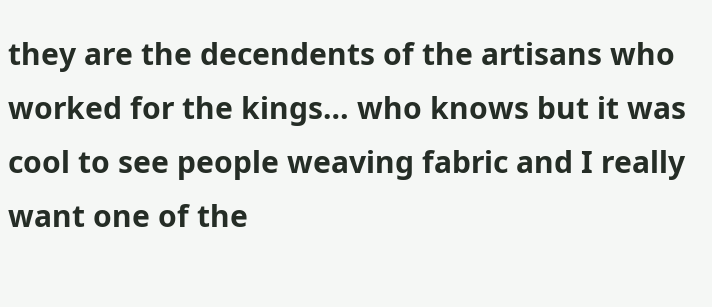they are the decendents of the artisans who worked for the kings… who knows but it was cool to see people weaving fabric and I really want one of the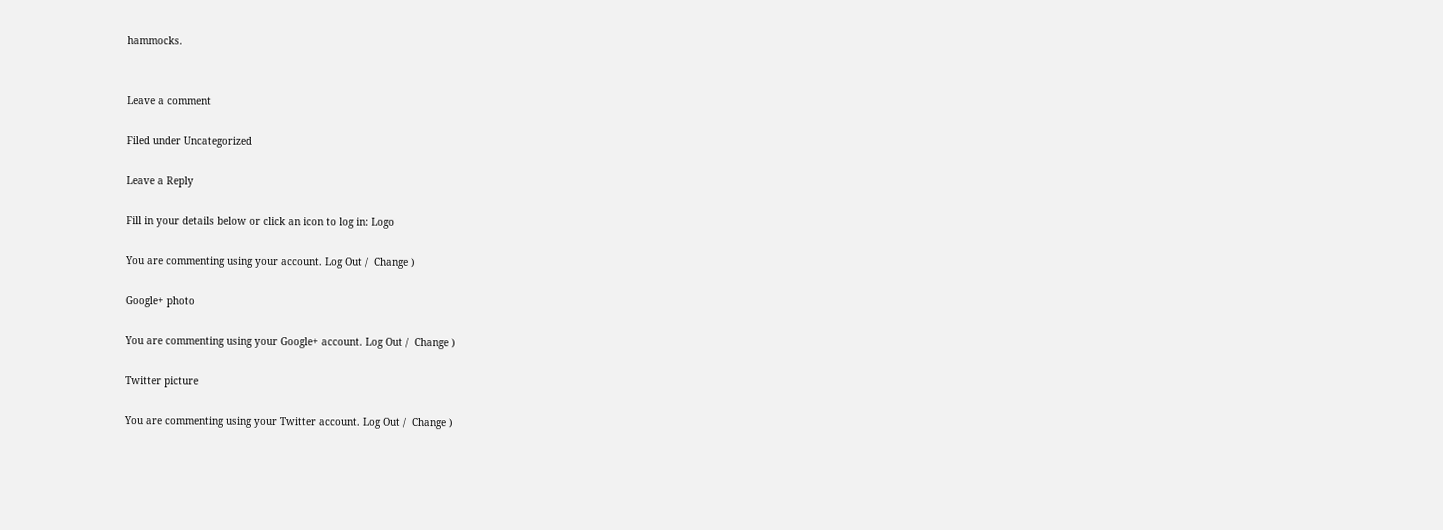hammocks.


Leave a comment

Filed under Uncategorized

Leave a Reply

Fill in your details below or click an icon to log in: Logo

You are commenting using your account. Log Out /  Change )

Google+ photo

You are commenting using your Google+ account. Log Out /  Change )

Twitter picture

You are commenting using your Twitter account. Log Out /  Change )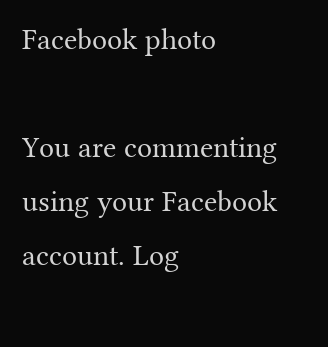Facebook photo

You are commenting using your Facebook account. Log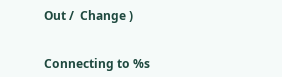Out /  Change )


Connecting to %s